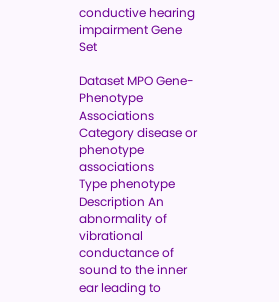conductive hearing impairment Gene Set

Dataset MPO Gene-Phenotype Associations
Category disease or phenotype associations
Type phenotype
Description An abnormality of vibrational conductance of sound to the inner ear leading to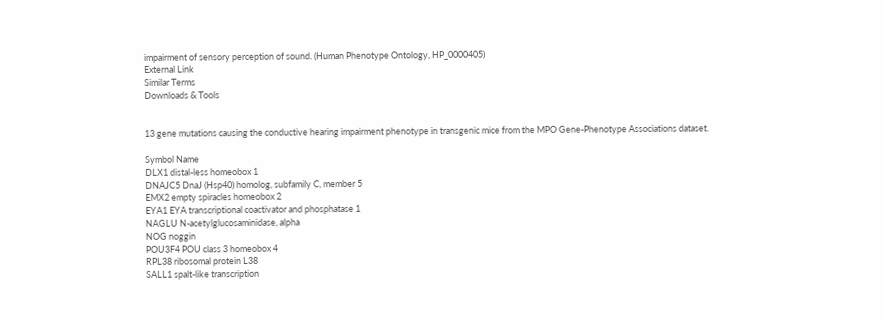impairment of sensory perception of sound. (Human Phenotype Ontology, HP_0000405)
External Link
Similar Terms
Downloads & Tools


13 gene mutations causing the conductive hearing impairment phenotype in transgenic mice from the MPO Gene-Phenotype Associations dataset.

Symbol Name
DLX1 distal-less homeobox 1
DNAJC5 DnaJ (Hsp40) homolog, subfamily C, member 5
EMX2 empty spiracles homeobox 2
EYA1 EYA transcriptional coactivator and phosphatase 1
NAGLU N-acetylglucosaminidase, alpha
NOG noggin
POU3F4 POU class 3 homeobox 4
RPL38 ribosomal protein L38
SALL1 spalt-like transcription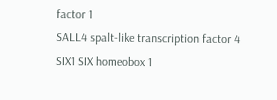factor 1
SALL4 spalt-like transcription factor 4
SIX1 SIX homeobox 1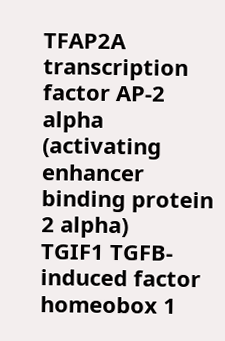TFAP2A transcription factor AP-2 alpha (activating enhancer binding protein 2 alpha)
TGIF1 TGFB-induced factor homeobox 1